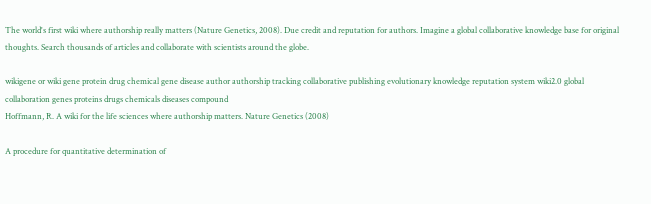The world's first wiki where authorship really matters (Nature Genetics, 2008). Due credit and reputation for authors. Imagine a global collaborative knowledge base for original thoughts. Search thousands of articles and collaborate with scientists around the globe.

wikigene or wiki gene protein drug chemical gene disease author authorship tracking collaborative publishing evolutionary knowledge reputation system wiki2.0 global collaboration genes proteins drugs chemicals diseases compound
Hoffmann, R. A wiki for the life sciences where authorship matters. Nature Genetics (2008)

A procedure for quantitative determination of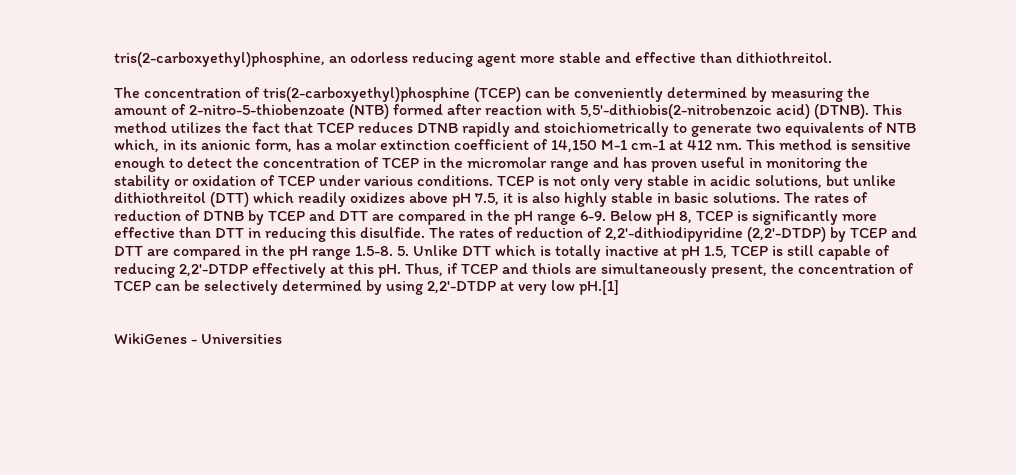tris(2-carboxyethyl)phosphine, an odorless reducing agent more stable and effective than dithiothreitol.

The concentration of tris(2-carboxyethyl)phosphine (TCEP) can be conveniently determined by measuring the amount of 2-nitro-5-thiobenzoate (NTB) formed after reaction with 5,5'-dithiobis(2-nitrobenzoic acid) (DTNB). This method utilizes the fact that TCEP reduces DTNB rapidly and stoichiometrically to generate two equivalents of NTB which, in its anionic form, has a molar extinction coefficient of 14,150 M-1 cm-1 at 412 nm. This method is sensitive enough to detect the concentration of TCEP in the micromolar range and has proven useful in monitoring the stability or oxidation of TCEP under various conditions. TCEP is not only very stable in acidic solutions, but unlike dithiothreitol (DTT) which readily oxidizes above pH 7.5, it is also highly stable in basic solutions. The rates of reduction of DTNB by TCEP and DTT are compared in the pH range 6-9. Below pH 8, TCEP is significantly more effective than DTT in reducing this disulfide. The rates of reduction of 2,2'-dithiodipyridine (2,2'-DTDP) by TCEP and DTT are compared in the pH range 1.5-8. 5. Unlike DTT which is totally inactive at pH 1.5, TCEP is still capable of reducing 2,2'-DTDP effectively at this pH. Thus, if TCEP and thiols are simultaneously present, the concentration of TCEP can be selectively determined by using 2,2'-DTDP at very low pH.[1]


WikiGenes - Universities